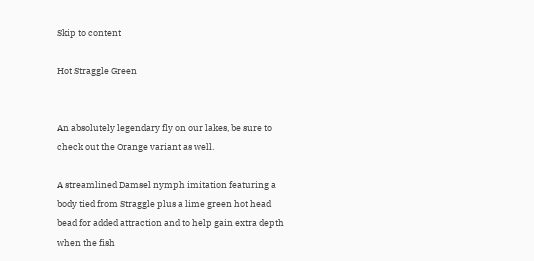Skip to content

Hot Straggle Green


An absolutely legendary fly on our lakes, be sure to check out the Orange variant as well.

A streamlined Damsel nymph imitation featuring a body tied from Straggle plus a lime green hot head bead for added attraction and to help gain extra depth when the fish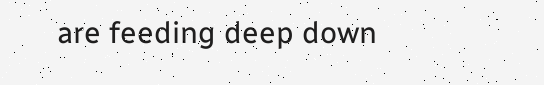are feeding deep down